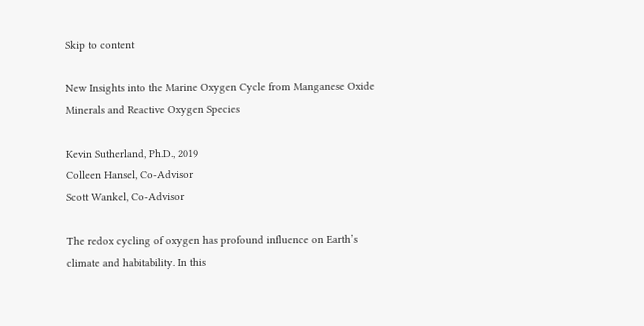Skip to content

New Insights into the Marine Oxygen Cycle from Manganese Oxide Minerals and Reactive Oxygen Species

Kevin Sutherland, Ph.D., 2019
Colleen Hansel, Co-Advisor
Scott Wankel, Co-Advisor

The redox cycling of oxygen has profound influence on Earth’s climate and habitability. In this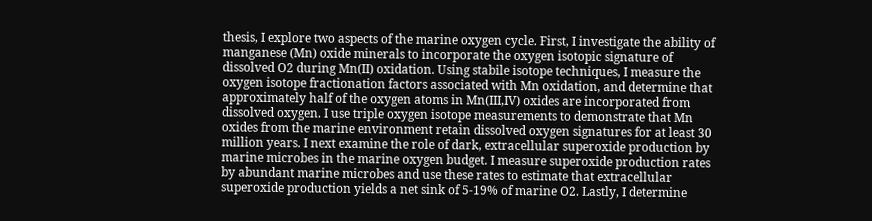thesis, I explore two aspects of the marine oxygen cycle. First, I investigate the ability of manganese (Mn) oxide minerals to incorporate the oxygen isotopic signature of dissolved O2 during Mn(II) oxidation. Using stabile isotope techniques, I measure the oxygen isotope fractionation factors associated with Mn oxidation, and determine that approximately half of the oxygen atoms in Mn(III,IV) oxides are incorporated from dissolved oxygen. I use triple oxygen isotope measurements to demonstrate that Mn oxides from the marine environment retain dissolved oxygen signatures for at least 30 million years. I next examine the role of dark, extracellular superoxide production by marine microbes in the marine oxygen budget. I measure superoxide production rates by abundant marine microbes and use these rates to estimate that extracellular superoxide production yields a net sink of 5‑19% of marine O2. Lastly, I determine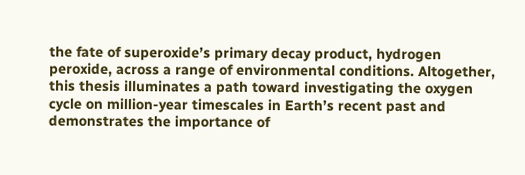the fate of superoxide’s primary decay product, hydrogen peroxide, across a range of environmental conditions. Altogether, this thesis illuminates a path toward investigating the oxygen cycle on million-year timescales in Earth’s recent past and demonstrates the importance of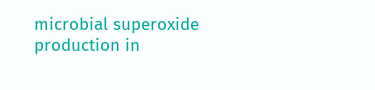microbial superoxide production in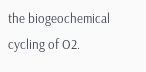the biogeochemical cycling of O2.